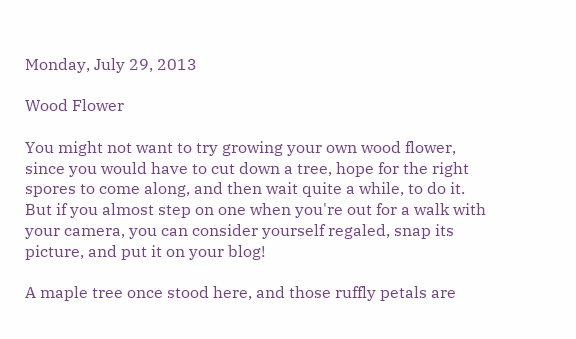Monday, July 29, 2013

Wood Flower

You might not want to try growing your own wood flower, since you would have to cut down a tree, hope for the right spores to come along, and then wait quite a while, to do it. But if you almost step on one when you're out for a walk with your camera, you can consider yourself regaled, snap its picture, and put it on your blog!

A maple tree once stood here, and those ruffly petals are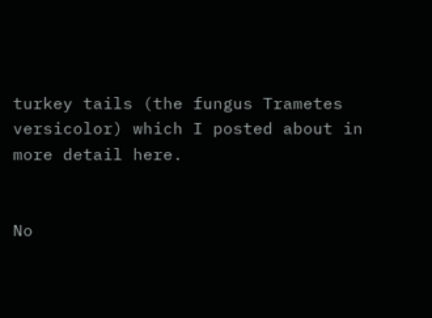turkey tails (the fungus Trametes versicolor) which I posted about in more detail here.


No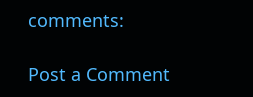comments:

Post a Comment